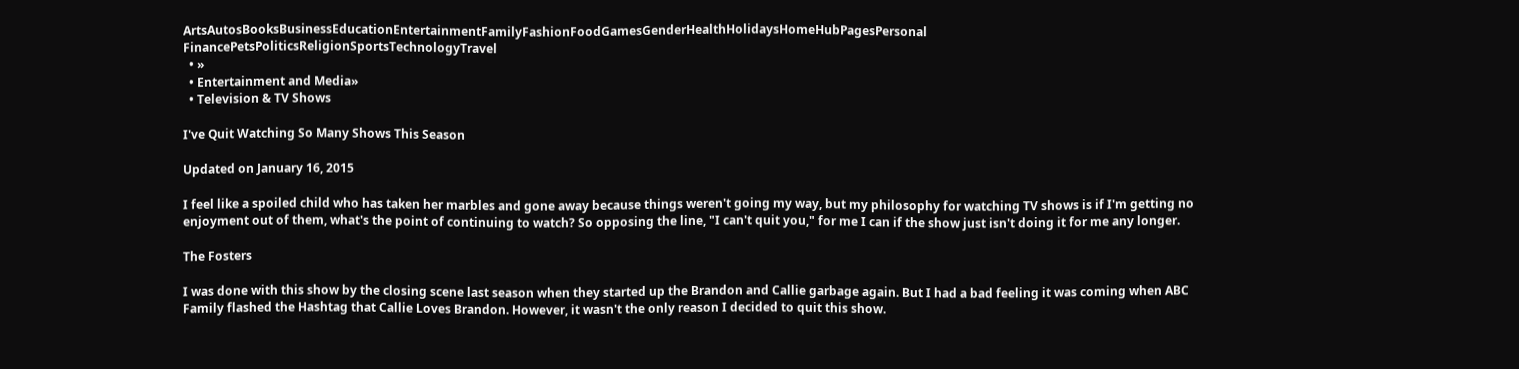ArtsAutosBooksBusinessEducationEntertainmentFamilyFashionFoodGamesGenderHealthHolidaysHomeHubPagesPersonal FinancePetsPoliticsReligionSportsTechnologyTravel
  • »
  • Entertainment and Media»
  • Television & TV Shows

I've Quit Watching So Many Shows This Season

Updated on January 16, 2015

I feel like a spoiled child who has taken her marbles and gone away because things weren't going my way, but my philosophy for watching TV shows is if I'm getting no enjoyment out of them, what's the point of continuing to watch? So opposing the line, "I can't quit you," for me I can if the show just isn't doing it for me any longer.

The Fosters

I was done with this show by the closing scene last season when they started up the Brandon and Callie garbage again. But I had a bad feeling it was coming when ABC Family flashed the Hashtag that Callie Loves Brandon. However, it wasn't the only reason I decided to quit this show.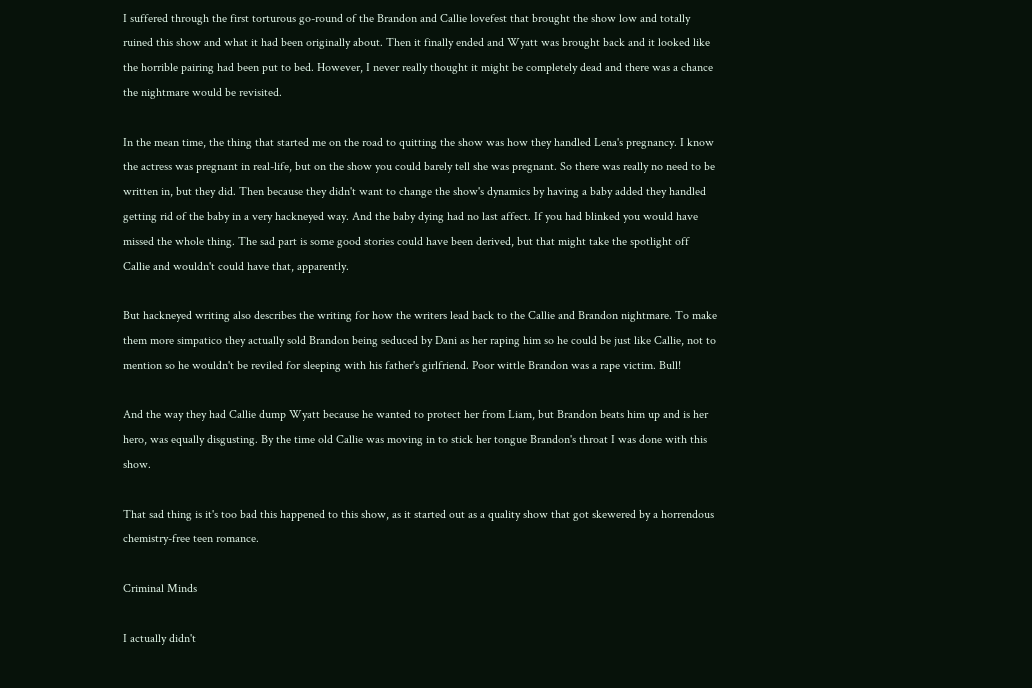I suffered through the first torturous go-round of the Brandon and Callie lovefest that brought the show low and totally ruined this show and what it had been originally about. Then it finally ended and Wyatt was brought back and it looked like the horrible pairing had been put to bed. However, I never really thought it might be completely dead and there was a chance the nightmare would be revisited.

In the mean time, the thing that started me on the road to quitting the show was how they handled Lena's pregnancy. I know the actress was pregnant in real-life, but on the show you could barely tell she was pregnant. So there was really no need to be written in, but they did. Then because they didn't want to change the show's dynamics by having a baby added they handled getting rid of the baby in a very hackneyed way. And the baby dying had no last affect. If you had blinked you would have missed the whole thing. The sad part is some good stories could have been derived, but that might take the spotlight off Callie and wouldn't could have that, apparently.

But hackneyed writing also describes the writing for how the writers lead back to the Callie and Brandon nightmare. To make them more simpatico they actually sold Brandon being seduced by Dani as her raping him so he could be just like Callie, not to mention so he wouldn't be reviled for sleeping with his father's girlfriend. Poor wittle Brandon was a rape victim. Bull!

And the way they had Callie dump Wyatt because he wanted to protect her from Liam, but Brandon beats him up and is her hero, was equally disgusting. By the time old Callie was moving in to stick her tongue Brandon's throat I was done with this show.

That sad thing is it's too bad this happened to this show, as it started out as a quality show that got skewered by a horrendous chemistry-free teen romance.

Criminal Minds

I actually didn't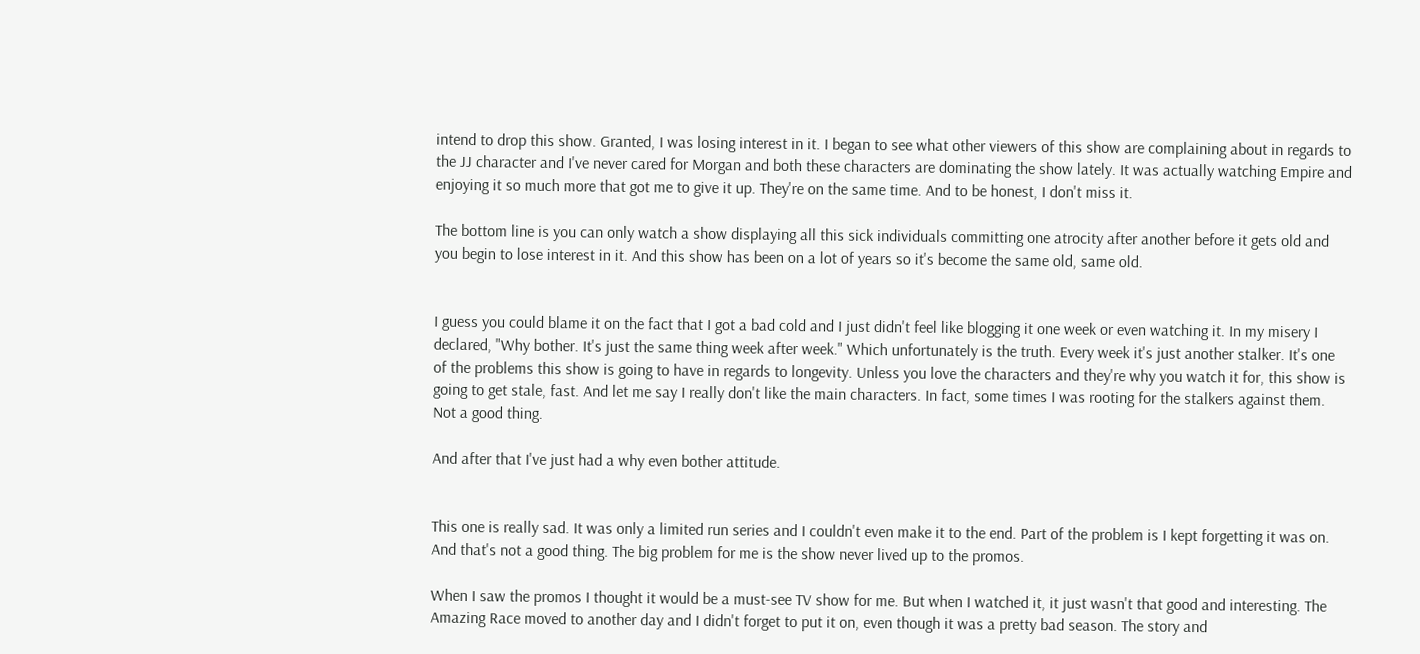intend to drop this show. Granted, I was losing interest in it. I began to see what other viewers of this show are complaining about in regards to the JJ character and I've never cared for Morgan and both these characters are dominating the show lately. It was actually watching Empire and enjoying it so much more that got me to give it up. They're on the same time. And to be honest, I don't miss it.

The bottom line is you can only watch a show displaying all this sick individuals committing one atrocity after another before it gets old and you begin to lose interest in it. And this show has been on a lot of years so it's become the same old, same old.


I guess you could blame it on the fact that I got a bad cold and I just didn't feel like blogging it one week or even watching it. In my misery I declared, "Why bother. It's just the same thing week after week." Which unfortunately is the truth. Every week it's just another stalker. It's one of the problems this show is going to have in regards to longevity. Unless you love the characters and they're why you watch it for, this show is going to get stale, fast. And let me say I really don't like the main characters. In fact, some times I was rooting for the stalkers against them. Not a good thing.

And after that I've just had a why even bother attitude.


This one is really sad. It was only a limited run series and I couldn't even make it to the end. Part of the problem is I kept forgetting it was on. And that's not a good thing. The big problem for me is the show never lived up to the promos.

When I saw the promos I thought it would be a must-see TV show for me. But when I watched it, it just wasn't that good and interesting. The Amazing Race moved to another day and I didn't forget to put it on, even though it was a pretty bad season. The story and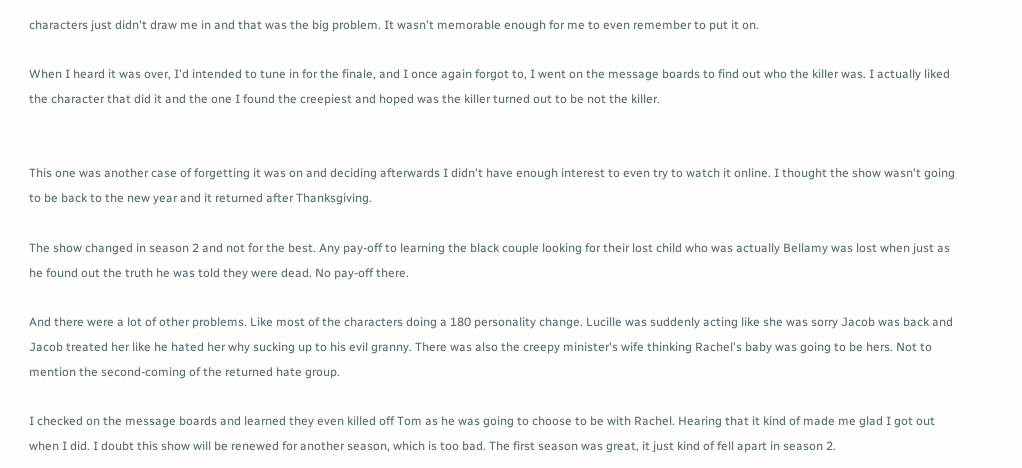characters just didn't draw me in and that was the big problem. It wasn't memorable enough for me to even remember to put it on.

When I heard it was over, I'd intended to tune in for the finale, and I once again forgot to, I went on the message boards to find out who the killer was. I actually liked the character that did it and the one I found the creepiest and hoped was the killer turned out to be not the killer.


This one was another case of forgetting it was on and deciding afterwards I didn't have enough interest to even try to watch it online. I thought the show wasn't going to be back to the new year and it returned after Thanksgiving.

The show changed in season 2 and not for the best. Any pay-off to learning the black couple looking for their lost child who was actually Bellamy was lost when just as he found out the truth he was told they were dead. No pay-off there.

And there were a lot of other problems. Like most of the characters doing a 180 personality change. Lucille was suddenly acting like she was sorry Jacob was back and Jacob treated her like he hated her why sucking up to his evil granny. There was also the creepy minister's wife thinking Rachel's baby was going to be hers. Not to mention the second-coming of the returned hate group.

I checked on the message boards and learned they even killed off Tom as he was going to choose to be with Rachel. Hearing that it kind of made me glad I got out when I did. I doubt this show will be renewed for another season, which is too bad. The first season was great, it just kind of fell apart in season 2.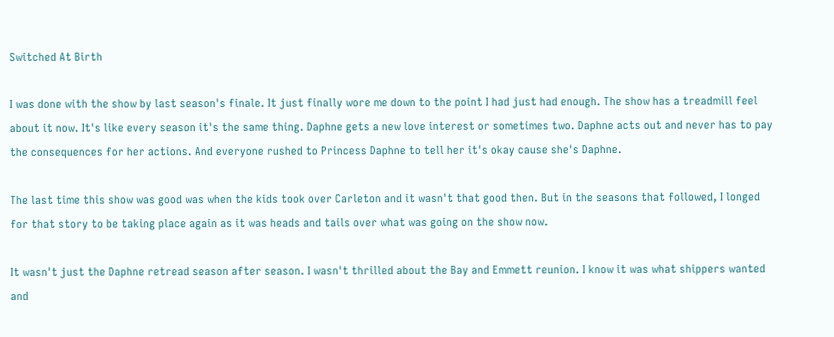Switched At Birth

I was done with the show by last season's finale. It just finally wore me down to the point I had just had enough. The show has a treadmill feel about it now. It's like every season it's the same thing. Daphne gets a new love interest or sometimes two. Daphne acts out and never has to pay the consequences for her actions. And everyone rushed to Princess Daphne to tell her it's okay cause she's Daphne.

The last time this show was good was when the kids took over Carleton and it wasn't that good then. But in the seasons that followed, I longed for that story to be taking place again as it was heads and tails over what was going on the show now.

It wasn't just the Daphne retread season after season. I wasn't thrilled about the Bay and Emmett reunion. I know it was what shippers wanted and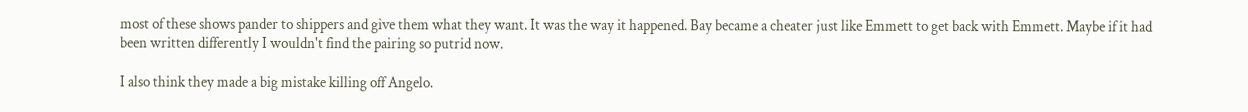most of these shows pander to shippers and give them what they want. It was the way it happened. Bay became a cheater just like Emmett to get back with Emmett. Maybe if it had been written differently I wouldn't find the pairing so putrid now.

I also think they made a big mistake killing off Angelo.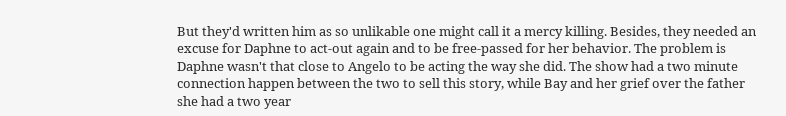But they'd written him as so unlikable one might call it a mercy killing. Besides, they needed an excuse for Daphne to act-out again and to be free-passed for her behavior. The problem is Daphne wasn't that close to Angelo to be acting the way she did. The show had a two minute connection happen between the two to sell this story, while Bay and her grief over the father she had a two year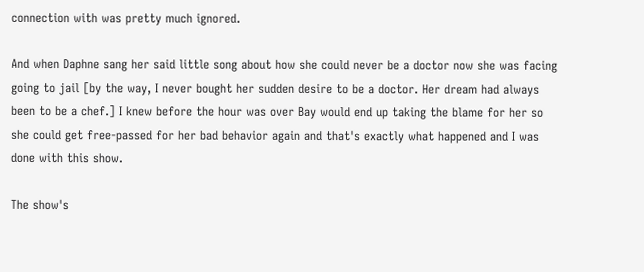connection with was pretty much ignored.

And when Daphne sang her said little song about how she could never be a doctor now she was facing going to jail [by the way, I never bought her sudden desire to be a doctor. Her dream had always been to be a chef.] I knew before the hour was over Bay would end up taking the blame for her so she could get free-passed for her bad behavior again and that's exactly what happened and I was done with this show.

The show's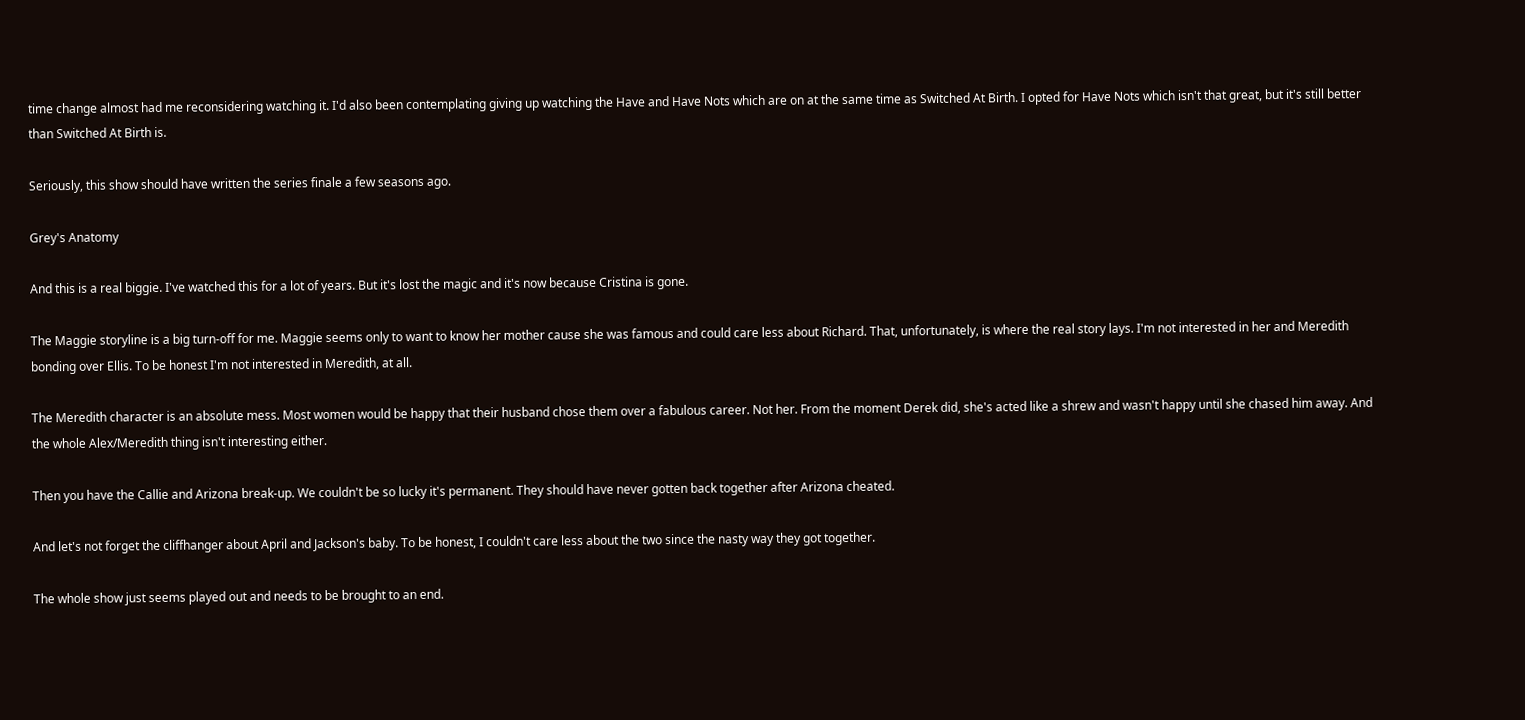time change almost had me reconsidering watching it. I'd also been contemplating giving up watching the Have and Have Nots which are on at the same time as Switched At Birth. I opted for Have Nots which isn't that great, but it's still better than Switched At Birth is.

Seriously, this show should have written the series finale a few seasons ago.

Grey's Anatomy

And this is a real biggie. I've watched this for a lot of years. But it's lost the magic and it's now because Cristina is gone.

The Maggie storyline is a big turn-off for me. Maggie seems only to want to know her mother cause she was famous and could care less about Richard. That, unfortunately, is where the real story lays. I'm not interested in her and Meredith bonding over Ellis. To be honest I'm not interested in Meredith, at all.

The Meredith character is an absolute mess. Most women would be happy that their husband chose them over a fabulous career. Not her. From the moment Derek did, she's acted like a shrew and wasn't happy until she chased him away. And the whole Alex/Meredith thing isn't interesting either.

Then you have the Callie and Arizona break-up. We couldn't be so lucky it's permanent. They should have never gotten back together after Arizona cheated.

And let's not forget the cliffhanger about April and Jackson's baby. To be honest, I couldn't care less about the two since the nasty way they got together.

The whole show just seems played out and needs to be brought to an end.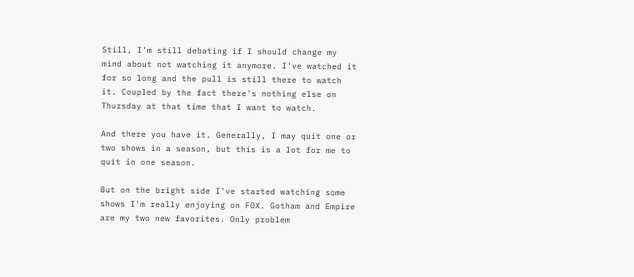Still, I'm still debating if I should change my mind about not watching it anymore. I've watched it for so long and the pull is still there to watch it. Coupled by the fact there's nothing else on Thursday at that time that I want to watch.

And there you have it. Generally, I may quit one or two shows in a season, but this is a lot for me to quit in one season.

But on the bright side I've started watching some shows I'm really enjoying on FOX. Gotham and Empire are my two new favorites. Only problem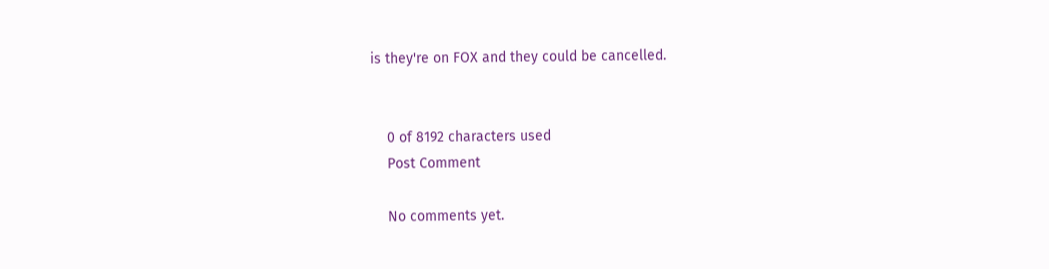is they're on FOX and they could be cancelled.


    0 of 8192 characters used
    Post Comment

    No comments yet.